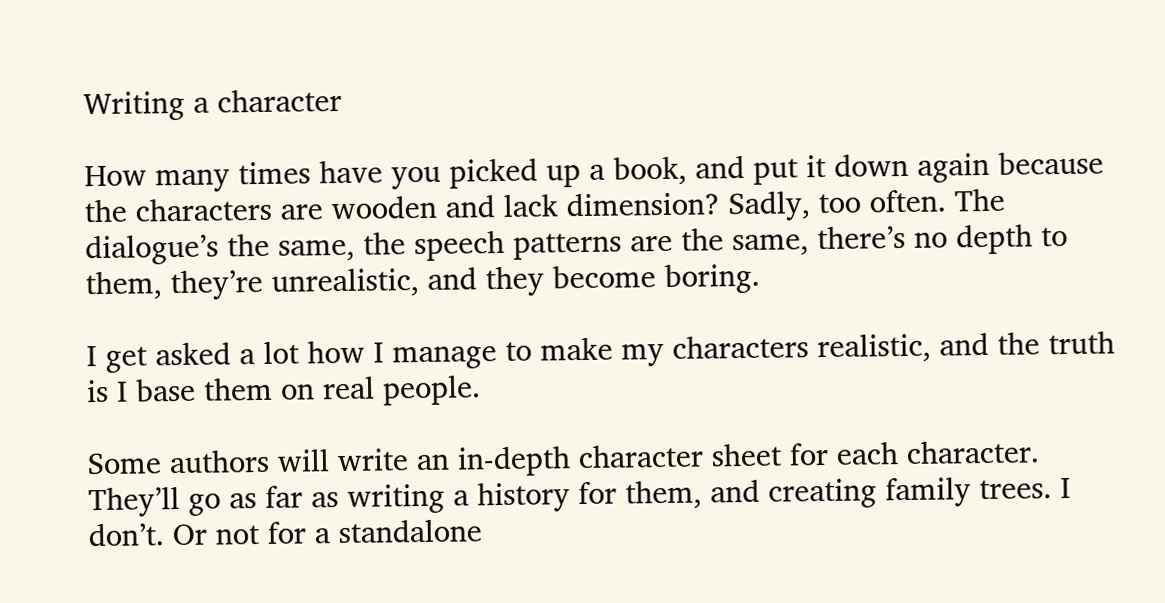Writing a character

How many times have you picked up a book, and put it down again because the characters are wooden and lack dimension? Sadly, too often. The dialogue’s the same, the speech patterns are the same, there’s no depth to them, they’re unrealistic, and they become boring.

I get asked a lot how I manage to make my characters realistic, and the truth is I base them on real people.

Some authors will write an in-depth character sheet for each character. They’ll go as far as writing a history for them, and creating family trees. I don’t. Or not for a standalone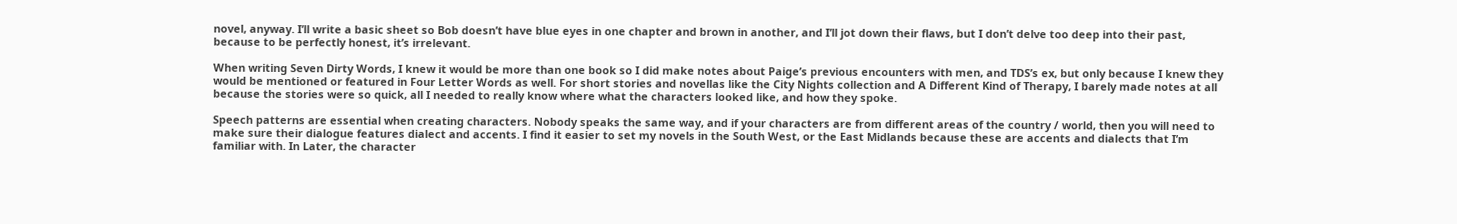novel, anyway. I’ll write a basic sheet so Bob doesn’t have blue eyes in one chapter and brown in another, and I’ll jot down their flaws, but I don’t delve too deep into their past, because to be perfectly honest, it’s irrelevant.

When writing Seven Dirty Words, I knew it would be more than one book so I did make notes about Paige’s previous encounters with men, and TDS’s ex, but only because I knew they would be mentioned or featured in Four Letter Words as well. For short stories and novellas like the City Nights collection and A Different Kind of Therapy, I barely made notes at all because the stories were so quick, all I needed to really know where what the characters looked like, and how they spoke.

Speech patterns are essential when creating characters. Nobody speaks the same way, and if your characters are from different areas of the country / world, then you will need to make sure their dialogue features dialect and accents. I find it easier to set my novels in the South West, or the East Midlands because these are accents and dialects that I’m familiar with. In Later, the character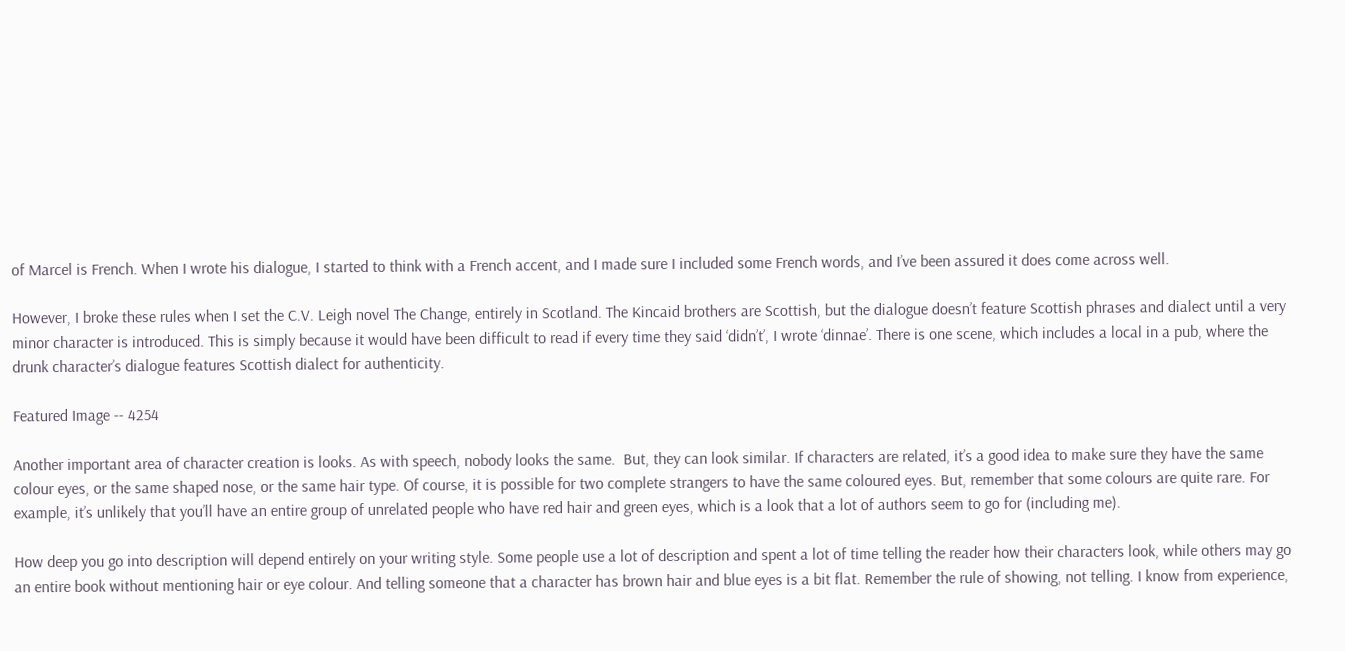of Marcel is French. When I wrote his dialogue, I started to think with a French accent, and I made sure I included some French words, and I’ve been assured it does come across well.

However, I broke these rules when I set the C.V. Leigh novel The Change, entirely in Scotland. The Kincaid brothers are Scottish, but the dialogue doesn’t feature Scottish phrases and dialect until a very minor character is introduced. This is simply because it would have been difficult to read if every time they said ‘didn’t’, I wrote ‘dinnae’. There is one scene, which includes a local in a pub, where the drunk character’s dialogue features Scottish dialect for authenticity.

Featured Image -- 4254

Another important area of character creation is looks. As with speech, nobody looks the same.  But, they can look similar. If characters are related, it’s a good idea to make sure they have the same colour eyes, or the same shaped nose, or the same hair type. Of course, it is possible for two complete strangers to have the same coloured eyes. But, remember that some colours are quite rare. For example, it’s unlikely that you’ll have an entire group of unrelated people who have red hair and green eyes, which is a look that a lot of authors seem to go for (including me).

How deep you go into description will depend entirely on your writing style. Some people use a lot of description and spent a lot of time telling the reader how their characters look, while others may go an entire book without mentioning hair or eye colour. And telling someone that a character has brown hair and blue eyes is a bit flat. Remember the rule of showing, not telling. I know from experience,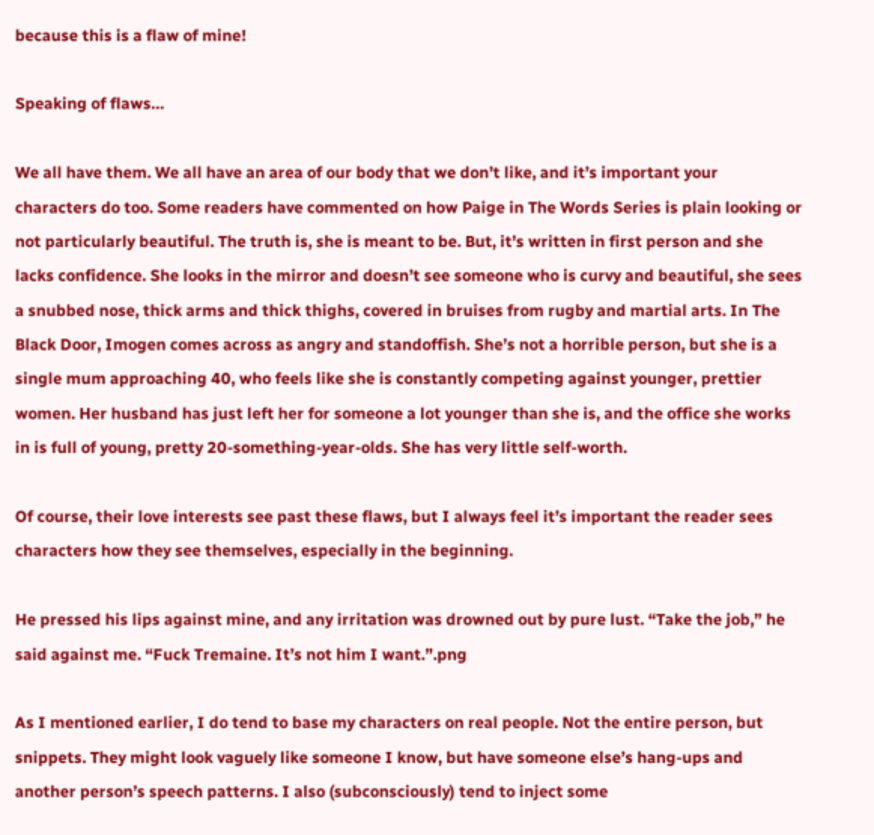because this is a flaw of mine!

Speaking of flaws…

We all have them. We all have an area of our body that we don’t like, and it’s important your characters do too. Some readers have commented on how Paige in The Words Series is plain looking or not particularly beautiful. The truth is, she is meant to be. But, it’s written in first person and she lacks confidence. She looks in the mirror and doesn’t see someone who is curvy and beautiful, she sees a snubbed nose, thick arms and thick thighs, covered in bruises from rugby and martial arts. In The Black Door, Imogen comes across as angry and standoffish. She’s not a horrible person, but she is a single mum approaching 40, who feels like she is constantly competing against younger, prettier women. Her husband has just left her for someone a lot younger than she is, and the office she works in is full of young, pretty 20-something-year-olds. She has very little self-worth.

Of course, their love interests see past these flaws, but I always feel it’s important the reader sees characters how they see themselves, especially in the beginning.

He pressed his lips against mine, and any irritation was drowned out by pure lust. “Take the job,” he said against me. “Fuck Tremaine. It’s not him I want.”.png

As I mentioned earlier, I do tend to base my characters on real people. Not the entire person, but snippets. They might look vaguely like someone I know, but have someone else’s hang-ups and another person’s speech patterns. I also (subconsciously) tend to inject some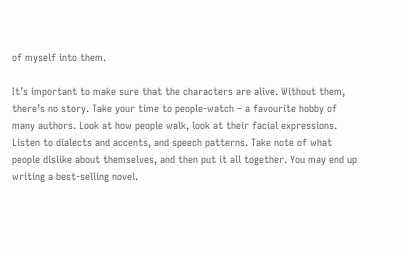of myself into them.

It’s important to make sure that the characters are alive. Without them, there’s no story. Take your time to people-watch – a favourite hobby of many authors. Look at how people walk, look at their facial expressions. Listen to dialects and accents, and speech patterns. Take note of what people dislike about themselves, and then put it all together. You may end up writing a best-selling novel.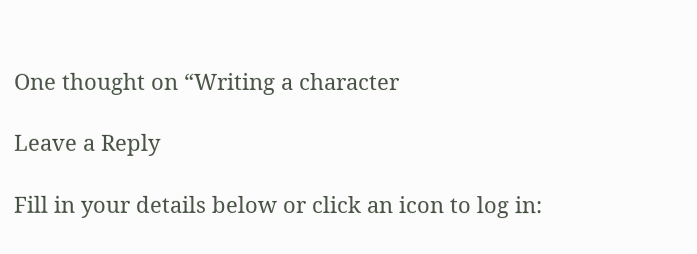One thought on “Writing a character

Leave a Reply

Fill in your details below or click an icon to log in: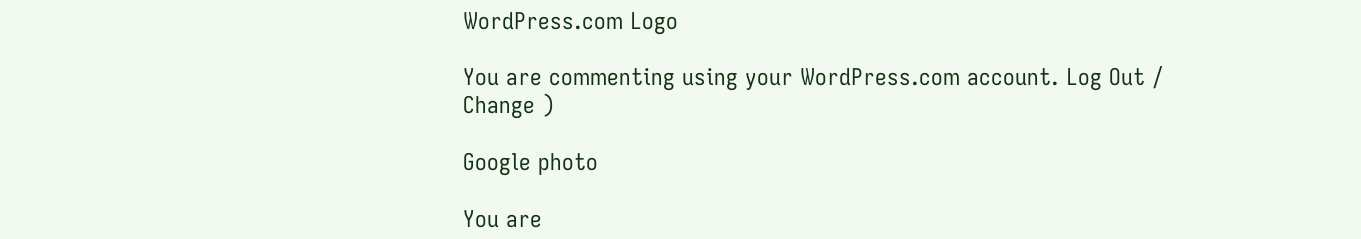WordPress.com Logo

You are commenting using your WordPress.com account. Log Out /  Change )

Google photo

You are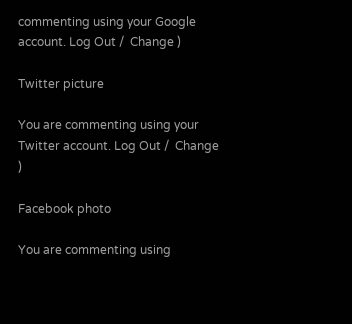commenting using your Google account. Log Out /  Change )

Twitter picture

You are commenting using your Twitter account. Log Out /  Change )

Facebook photo

You are commenting using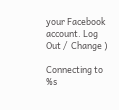your Facebook account. Log Out /  Change )

Connecting to %s